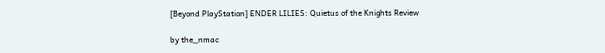[Beyond PlayStation] ENDER LILIES: Quietus of the Knights Review

by the_nmac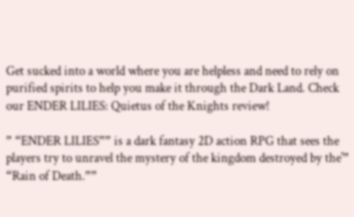Get sucked into a world where you are helpless and need to rely on purified spirits to help you make it through the Dark Land. Check our ENDER LILIES: Quietus of the Knights review!

” “ENDER LILIES”” is a dark fantasy 2D action RPG that sees the players try to unravel the mystery of the kingdom destroyed by the'” “Rain of Death.””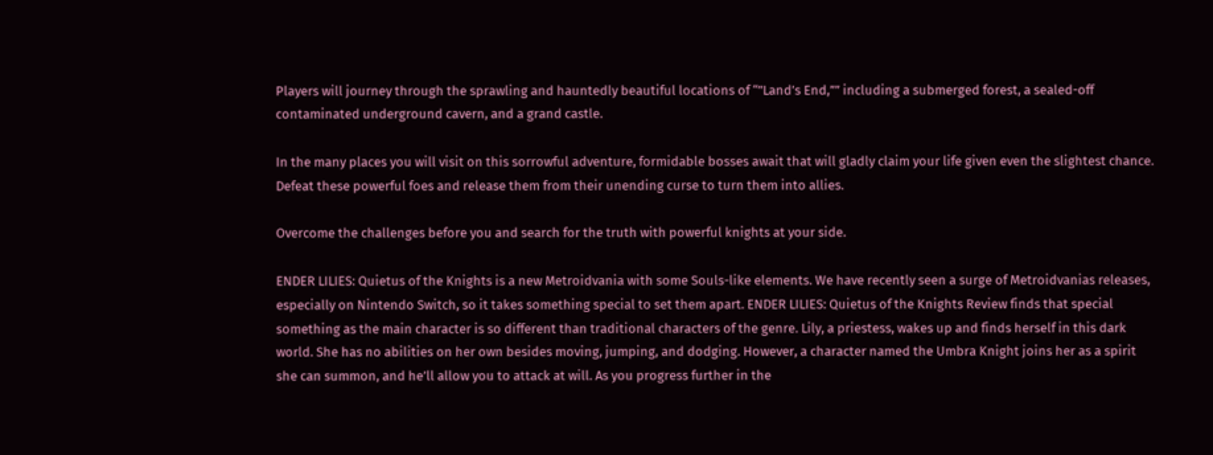Players will journey through the sprawling and hauntedly beautiful locations of “”Land’s End,”” including a submerged forest, a sealed-off contaminated underground cavern, and a grand castle.

In the many places you will visit on this sorrowful adventure, formidable bosses await that will gladly claim your life given even the slightest chance. Defeat these powerful foes and release them from their unending curse to turn them into allies.

Overcome the challenges before you and search for the truth with powerful knights at your side.

ENDER LILIES: Quietus of the Knights is a new Metroidvania with some Souls-like elements. We have recently seen a surge of Metroidvanias releases, especially on Nintendo Switch, so it takes something special to set them apart. ENDER LILIES: Quietus of the Knights Review finds that special something as the main character is so different than traditional characters of the genre. Lily, a priestess, wakes up and finds herself in this dark world. She has no abilities on her own besides moving, jumping, and dodging. However, a character named the Umbra Knight joins her as a spirit she can summon, and he’ll allow you to attack at will. As you progress further in the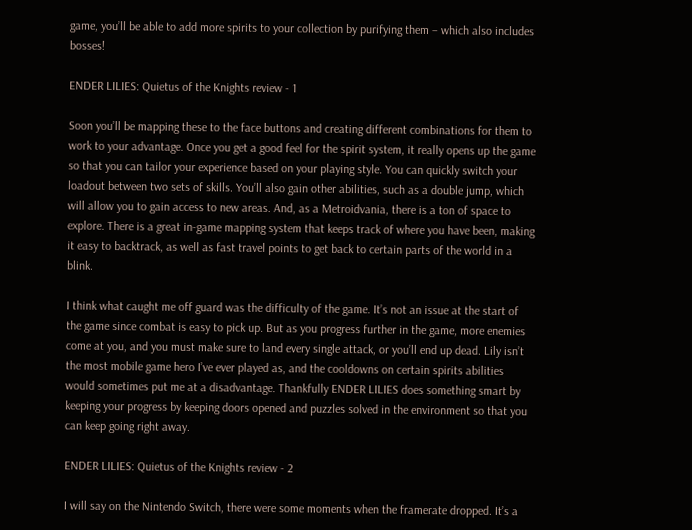game, you’ll be able to add more spirits to your collection by purifying them – which also includes bosses!

ENDER LILIES: Quietus of the Knights review - 1

Soon you’ll be mapping these to the face buttons and creating different combinations for them to work to your advantage. Once you get a good feel for the spirit system, it really opens up the game so that you can tailor your experience based on your playing style. You can quickly switch your loadout between two sets of skills. You’ll also gain other abilities, such as a double jump, which will allow you to gain access to new areas. And, as a Metroidvania, there is a ton of space to explore. There is a great in-game mapping system that keeps track of where you have been, making it easy to backtrack, as well as fast travel points to get back to certain parts of the world in a blink.

I think what caught me off guard was the difficulty of the game. It’s not an issue at the start of the game since combat is easy to pick up. But as you progress further in the game, more enemies come at you, and you must make sure to land every single attack, or you’ll end up dead. Lily isn’t the most mobile game hero I’ve ever played as, and the cooldowns on certain spirits abilities would sometimes put me at a disadvantage. Thankfully ENDER LILIES does something smart by keeping your progress by keeping doors opened and puzzles solved in the environment so that you can keep going right away.

ENDER LILIES: Quietus of the Knights review - 2

I will say on the Nintendo Switch, there were some moments when the framerate dropped. It’s a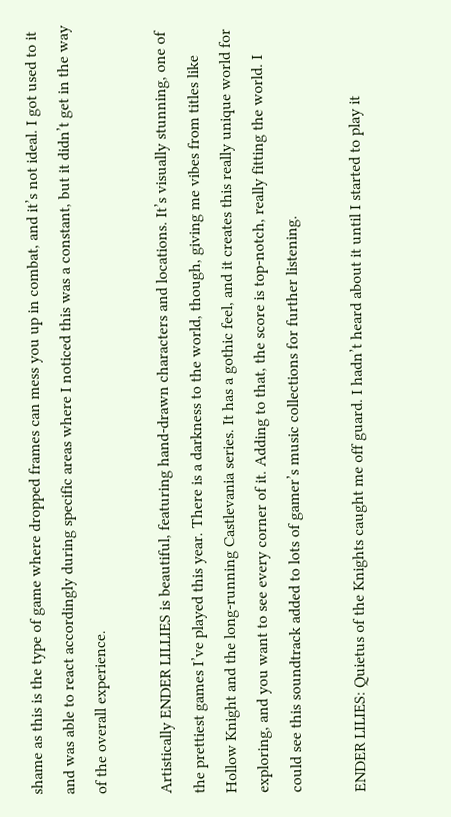shame as this is the type of game where dropped frames can mess you up in combat, and it’s not ideal. I got used to it and was able to react accordingly during specific areas where I noticed this was a constant, but it didn’t get in the way of the overall experience.

Artistically ENDER LILLIES is beautiful, featuring hand-drawn characters and locations. It’s visually stunning, one of the prettiest games I’ve played this year. There is a darkness to the world, though, giving me vibes from titles like Hollow Knight and the long-running Castlevania series. It has a gothic feel, and it creates this really unique world for exploring, and you want to see every corner of it. Adding to that, the score is top-notch, really fitting the world. I could see this soundtrack added to lots of gamer’s music collections for further listening.

ENDER LILIES: Quietus of the Knights caught me off guard. I hadn’t heard about it until I started to play it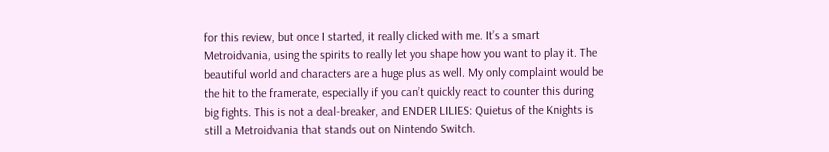for this review, but once I started, it really clicked with me. It’s a smart Metroidvania, using the spirits to really let you shape how you want to play it. The beautiful world and characters are a huge plus as well. My only complaint would be the hit to the framerate, especially if you can’t quickly react to counter this during big fights. This is not a deal-breaker, and ENDER LILIES: Quietus of the Knights is still a Metroidvania that stands out on Nintendo Switch.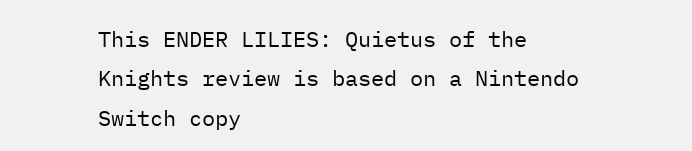This ENDER LILIES: Quietus of the Knights review is based on a Nintendo Switch copy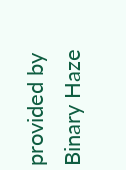provided by Binary Haze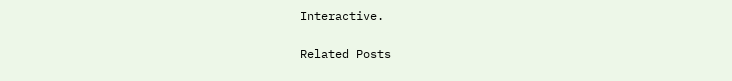Interactive.

Related Posts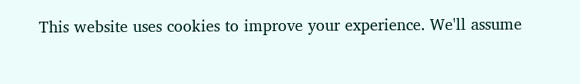This website uses cookies to improve your experience. We'll assume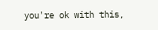you're ok with this,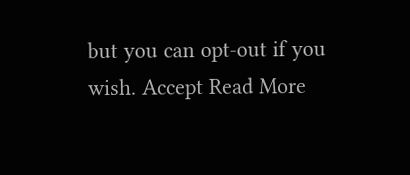but you can opt-out if you wish. Accept Read More